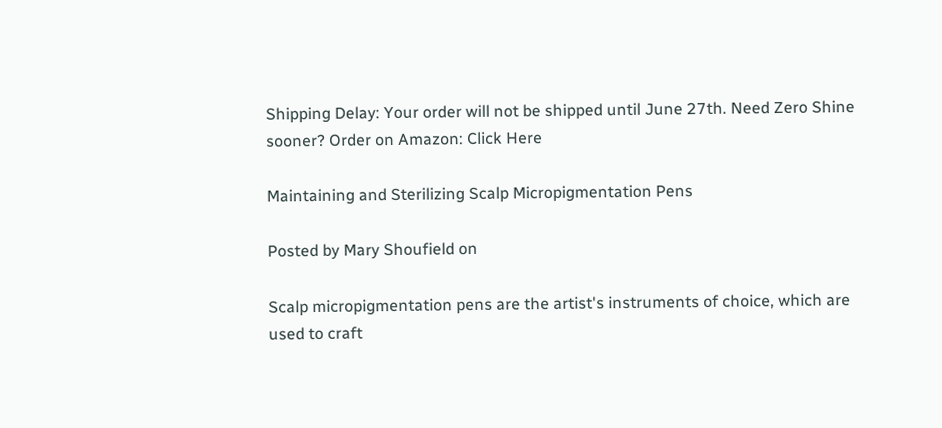Shipping Delay: Your order will not be shipped until June 27th. Need Zero Shine sooner? Order on Amazon: Click Here

Maintaining and Sterilizing Scalp Micropigmentation Pens

Posted by Mary Shoufield on

Scalp micropigmentation pens are the artist's instruments of choice, which are used to craft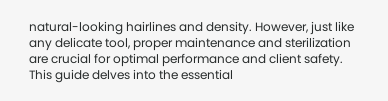natural-looking hairlines and density. However, just like any delicate tool, proper maintenance and sterilization are crucial for optimal performance and client safety. This guide delves into the essential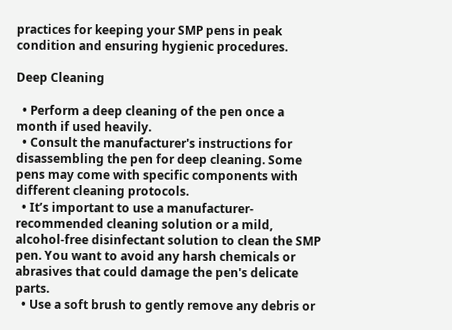practices for keeping your SMP pens in peak condition and ensuring hygienic procedures.

Deep Cleaning

  • Perform a deep cleaning of the pen once a month if used heavily.
  • Consult the manufacturer's instructions for disassembling the pen for deep cleaning. Some pens may come with specific components with different cleaning protocols.
  • It’s important to use a manufacturer-recommended cleaning solution or a mild, alcohol-free disinfectant solution to clean the SMP pen. You want to avoid any harsh chemicals or abrasives that could damage the pen's delicate parts.
  • Use a soft brush to gently remove any debris or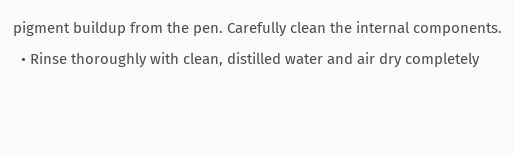pigment buildup from the pen. Carefully clean the internal components.
  • Rinse thoroughly with clean, distilled water and air dry completely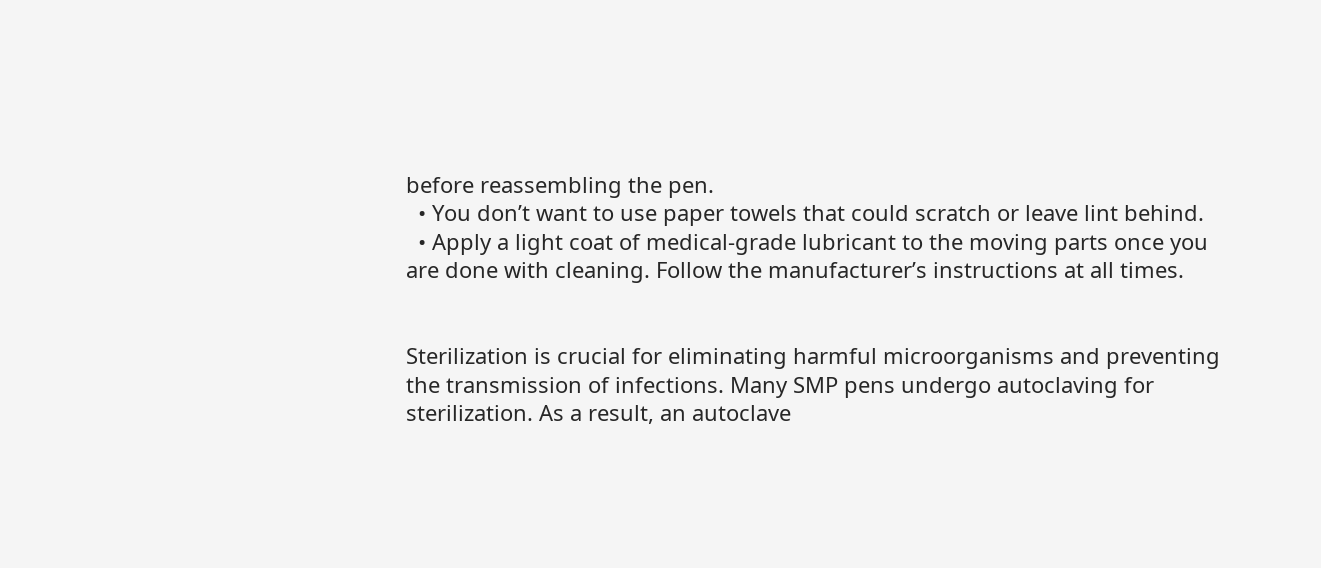before reassembling the pen.
  • You don’t want to use paper towels that could scratch or leave lint behind.
  • Apply a light coat of medical-grade lubricant to the moving parts once you are done with cleaning. Follow the manufacturer’s instructions at all times.


Sterilization is crucial for eliminating harmful microorganisms and preventing the transmission of infections. Many SMP pens undergo autoclaving for sterilization. As a result, an autoclave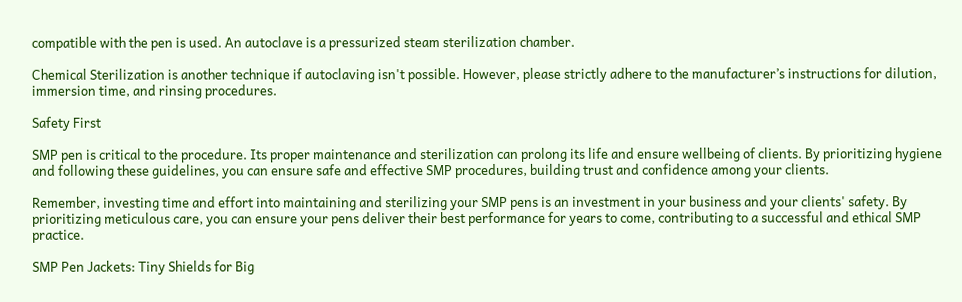compatible with the pen is used. An autoclave is a pressurized steam sterilization chamber.

Chemical Sterilization is another technique if autoclaving isn't possible. However, please strictly adhere to the manufacturer’s instructions for dilution, immersion time, and rinsing procedures.

Safety First

SMP pen is critical to the procedure. Its proper maintenance and sterilization can prolong its life and ensure wellbeing of clients. By prioritizing hygiene and following these guidelines, you can ensure safe and effective SMP procedures, building trust and confidence among your clients.

Remember, investing time and effort into maintaining and sterilizing your SMP pens is an investment in your business and your clients' safety. By prioritizing meticulous care, you can ensure your pens deliver their best performance for years to come, contributing to a successful and ethical SMP practice.

SMP Pen Jackets: Tiny Shields for Big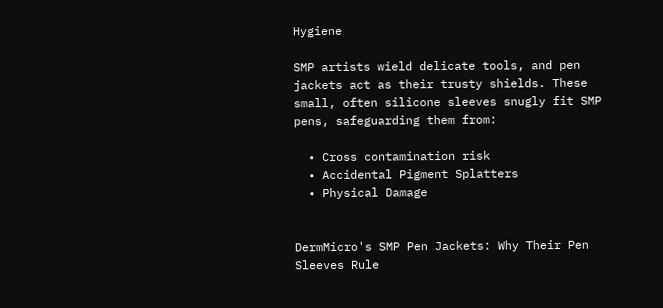Hygiene

SMP artists wield delicate tools, and pen jackets act as their trusty shields. These small, often silicone sleeves snugly fit SMP pens, safeguarding them from:

  • Cross contamination risk
  • Accidental Pigment Splatters
  • Physical Damage


DermMicro's SMP Pen Jackets: Why Their Pen Sleeves Rule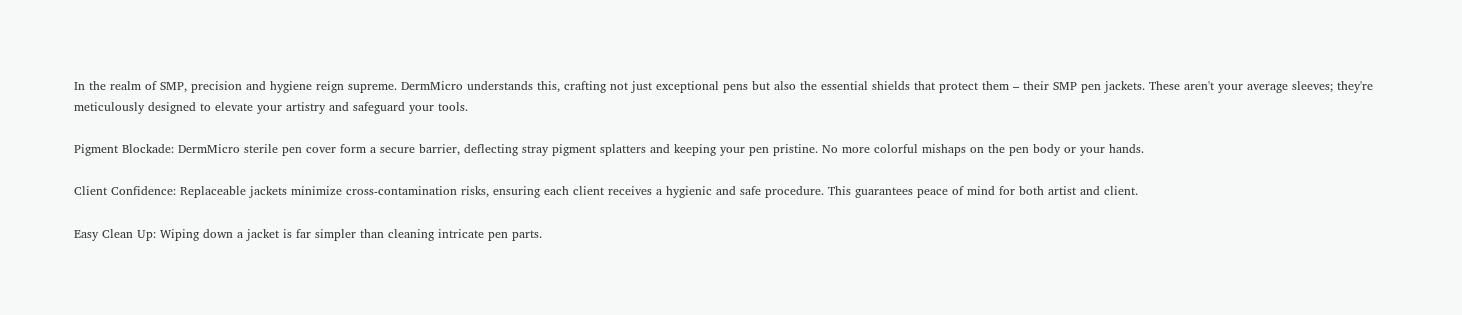In the realm of SMP, precision and hygiene reign supreme. DermMicro understands this, crafting not just exceptional pens but also the essential shields that protect them – their SMP pen jackets. These aren't your average sleeves; they're meticulously designed to elevate your artistry and safeguard your tools.

Pigment Blockade: DermMicro sterile pen cover form a secure barrier, deflecting stray pigment splatters and keeping your pen pristine. No more colorful mishaps on the pen body or your hands.

Client Confidence: Replaceable jackets minimize cross-contamination risks, ensuring each client receives a hygienic and safe procedure. This guarantees peace of mind for both artist and client.

Easy Clean Up: Wiping down a jacket is far simpler than cleaning intricate pen parts.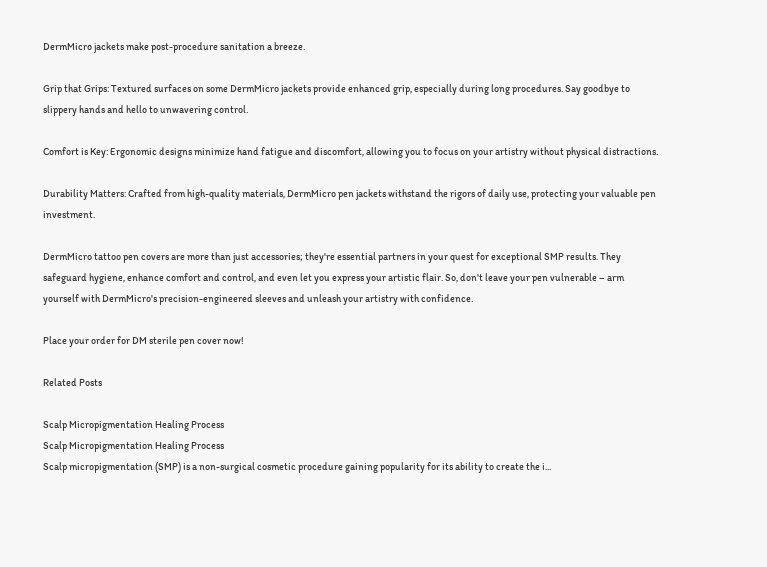DermMicro jackets make post-procedure sanitation a breeze.

Grip that Grips: Textured surfaces on some DermMicro jackets provide enhanced grip, especially during long procedures. Say goodbye to slippery hands and hello to unwavering control.

Comfort is Key: Ergonomic designs minimize hand fatigue and discomfort, allowing you to focus on your artistry without physical distractions.

Durability Matters: Crafted from high-quality materials, DermMicro pen jackets withstand the rigors of daily use, protecting your valuable pen investment.

DermMicro tattoo pen covers are more than just accessories; they're essential partners in your quest for exceptional SMP results. They safeguard hygiene, enhance comfort and control, and even let you express your artistic flair. So, don't leave your pen vulnerable – arm yourself with DermMicro's precision-engineered sleeves and unleash your artistry with confidence.

Place your order for DM sterile pen cover now!

Related Posts

Scalp Micropigmentation Healing Process
Scalp Micropigmentation Healing Process
Scalp micropigmentation (SMP) is a non-surgical cosmetic procedure gaining popularity for its ability to create the i...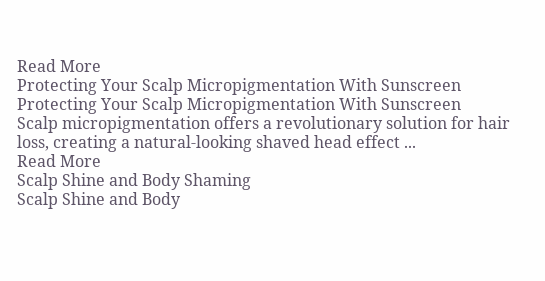Read More
Protecting Your Scalp Micropigmentation With Sunscreen
Protecting Your Scalp Micropigmentation With Sunscreen
Scalp micropigmentation offers a revolutionary solution for hair loss, creating a natural-looking shaved head effect ...
Read More
Scalp Shine and Body Shaming
Scalp Shine and Body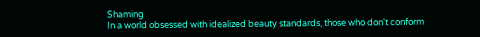Shaming
In a world obsessed with idealized beauty standards, those who don't conform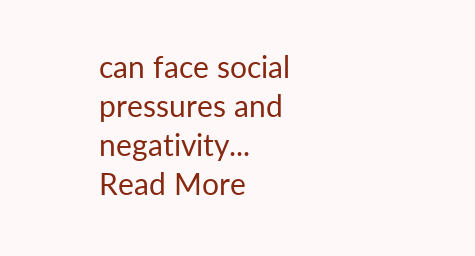can face social pressures and negativity...
Read More